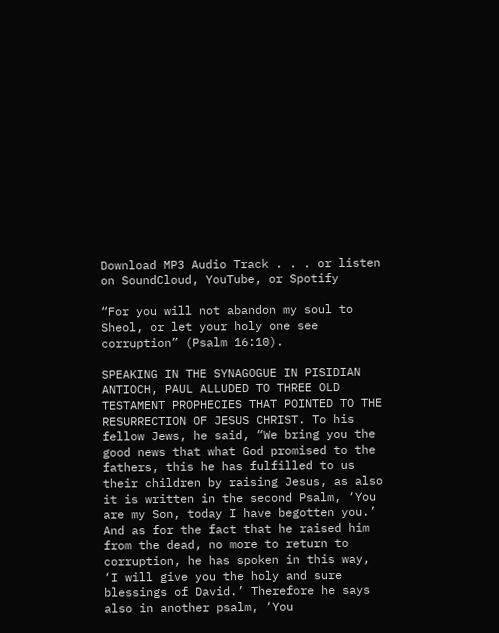Download MP3 Audio Track . . . or listen on SoundCloud, YouTube, or Spotify

“For you will not abandon my soul to Sheol, or let your holy one see corruption” (Psalm 16:10).

SPEAKING IN THE SYNAGOGUE IN PISIDIAN ANTIOCH, PAUL ALLUDED TO THREE OLD TESTAMENT PROPHECIES THAT POINTED TO THE RESURRECTION OF JESUS CHRIST. To his fellow Jews, he said, “We bring you the good news that what God promised to the fathers, this he has fulfilled to us their children by raising Jesus, as also it is written in the second Psalm, ‘You are my Son, today I have begotten you.’ And as for the fact that he raised him from the dead, no more to return to corruption, he has spoken in this way, ‘I will give you the holy and sure blessings of David.’ Therefore he says also in another psalm, ‘You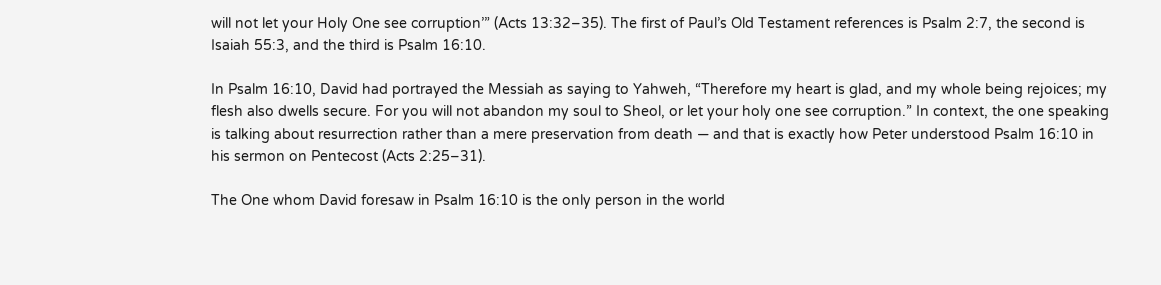will not let your Holy One see corruption’” (Acts 13:32–35). The first of Paul’s Old Testament references is Psalm 2:7, the second is Isaiah 55:3, and the third is Psalm 16:10.

In Psalm 16:10, David had portrayed the Messiah as saying to Yahweh, “Therefore my heart is glad, and my whole being rejoices; my flesh also dwells secure. For you will not abandon my soul to Sheol, or let your holy one see corruption.” In context, the one speaking is talking about resurrection rather than a mere preservation from death — and that is exactly how Peter understood Psalm 16:10 in his sermon on Pentecost (Acts 2:25–31).

The One whom David foresaw in Psalm 16:10 is the only person in the world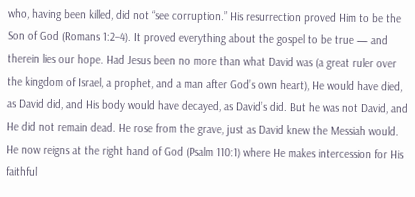who, having been killed, did not “see corruption.” His resurrection proved Him to be the Son of God (Romans 1:2–4). It proved everything about the gospel to be true — and therein lies our hope. Had Jesus been no more than what David was (a great ruler over the kingdom of Israel, a prophet, and a man after God’s own heart), He would have died, as David did, and His body would have decayed, as David’s did. But he was not David, and He did not remain dead. He rose from the grave, just as David knew the Messiah would. He now reigns at the right hand of God (Psalm 110:1) where He makes intercession for His faithful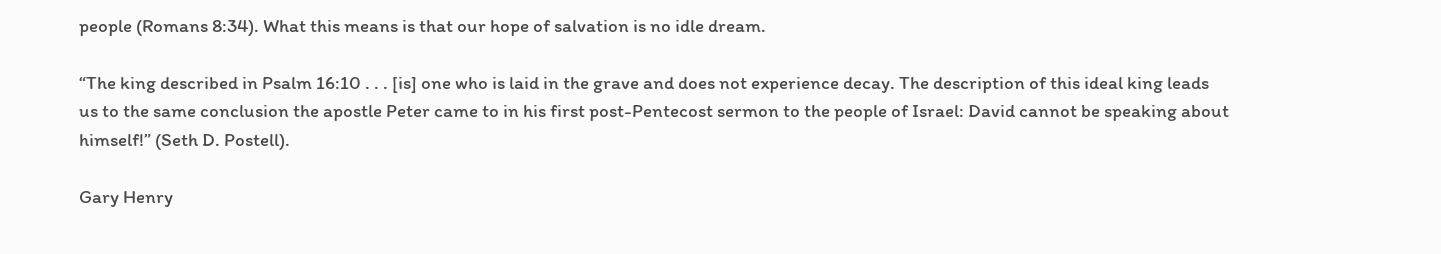people (Romans 8:34). What this means is that our hope of salvation is no idle dream.

“The king described in Psalm 16:10 . . . [is] one who is laid in the grave and does not experience decay. The description of this ideal king leads us to the same conclusion the apostle Peter came to in his first post-Pentecost sermon to the people of Israel: David cannot be speaking about himself!” (Seth D. Postell).

Gary Henry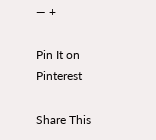— +

Pin It on Pinterest

Share This